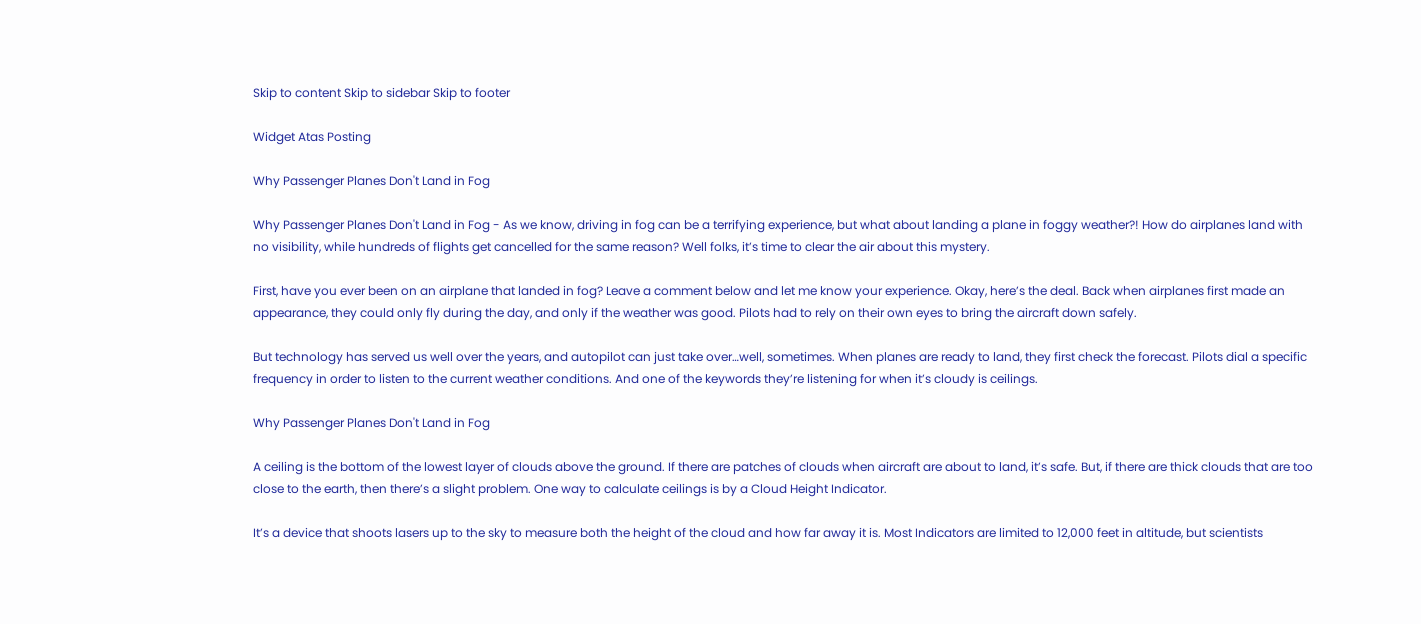Skip to content Skip to sidebar Skip to footer

Widget Atas Posting

Why Passenger Planes Don't Land in Fog

Why Passenger Planes Don't Land in Fog - As we know, driving in fog can be a terrifying experience, but what about landing a plane in foggy weather?! How do airplanes land with no visibility, while hundreds of flights get cancelled for the same reason? Well folks, it’s time to clear the air about this mystery.

First, have you ever been on an airplane that landed in fog? Leave a comment below and let me know your experience. Okay, here’s the deal. Back when airplanes first made an appearance, they could only fly during the day, and only if the weather was good. Pilots had to rely on their own eyes to bring the aircraft down safely.

But technology has served us well over the years, and autopilot can just take over…well, sometimes. When planes are ready to land, they first check the forecast. Pilots dial a specific frequency in order to listen to the current weather conditions. And one of the keywords they’re listening for when it’s cloudy is ceilings.

Why Passenger Planes Don't Land in Fog

A ceiling is the bottom of the lowest layer of clouds above the ground. If there are patches of clouds when aircraft are about to land, it’s safe. But, if there are thick clouds that are too close to the earth, then there’s a slight problem. One way to calculate ceilings is by a Cloud Height Indicator.

It’s a device that shoots lasers up to the sky to measure both the height of the cloud and how far away it is. Most Indicators are limited to 12,000 feet in altitude, but scientists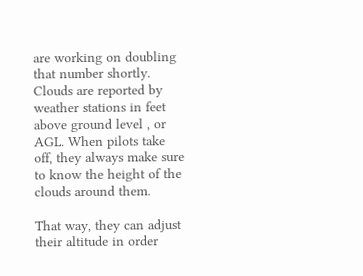are working on doubling that number shortly. Clouds are reported by weather stations in feet above ground level , or AGL. When pilots take off, they always make sure to know the height of the clouds around them.

That way, they can adjust their altitude in order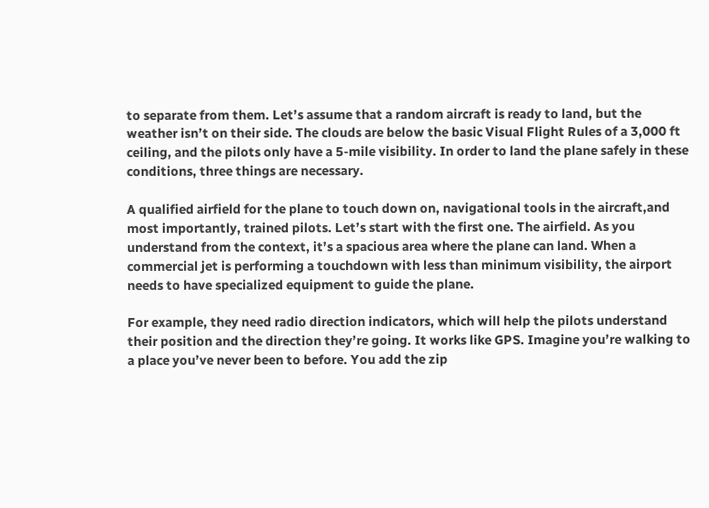to separate from them. Let’s assume that a random aircraft is ready to land, but the weather isn’t on their side. The clouds are below the basic Visual Flight Rules of a 3,000 ft ceiling, and the pilots only have a 5-mile visibility. In order to land the plane safely in these conditions, three things are necessary.

A qualified airfield for the plane to touch down on, navigational tools in the aircraft,and most importantly, trained pilots. Let’s start with the first one. The airfield. As you understand from the context, it’s a spacious area where the plane can land. When a commercial jet is performing a touchdown with less than minimum visibility, the airport needs to have specialized equipment to guide the plane.

For example, they need radio direction indicators, which will help the pilots understand their position and the direction they’re going. It works like GPS. Imagine you’re walking to a place you’ve never been to before. You add the zip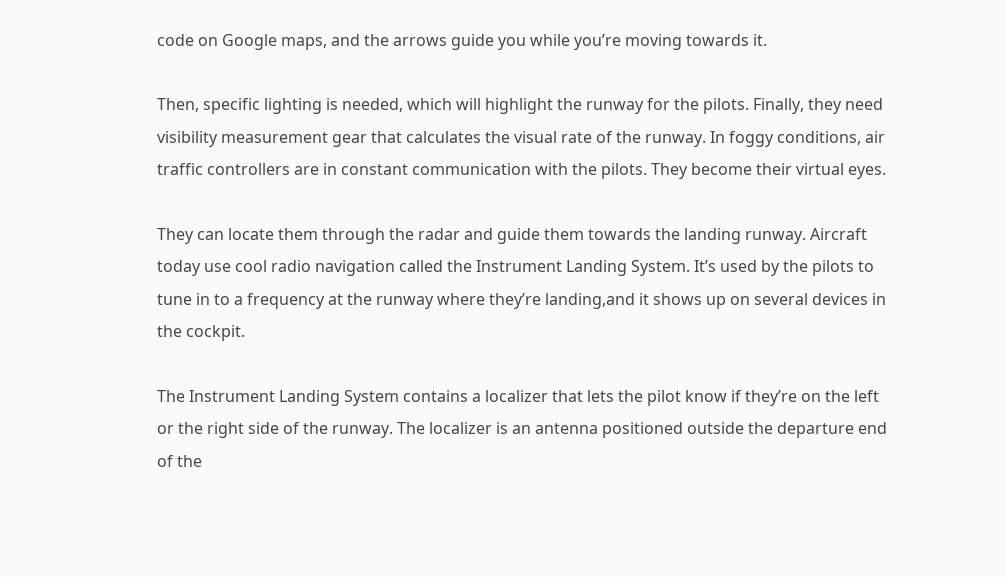code on Google maps, and the arrows guide you while you’re moving towards it.

Then, specific lighting is needed, which will highlight the runway for the pilots. Finally, they need visibility measurement gear that calculates the visual rate of the runway. In foggy conditions, air traffic controllers are in constant communication with the pilots. They become their virtual eyes.

They can locate them through the radar and guide them towards the landing runway. Aircraft today use cool radio navigation called the Instrument Landing System. It’s used by the pilots to tune in to a frequency at the runway where they’re landing,and it shows up on several devices in the cockpit.

The Instrument Landing System contains a localizer that lets the pilot know if they’re on the left or the right side of the runway. The localizer is an antenna positioned outside the departure end of the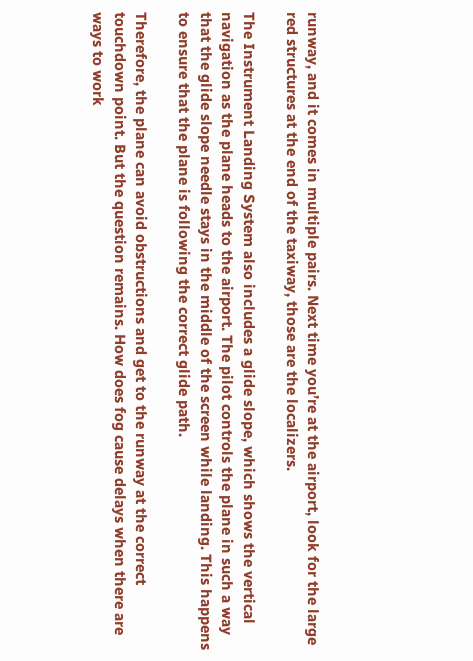runway, and it comes in multiple pairs. Next time you’re at the airport, look for the large red structures at the end of the taxiway, those are the localizers.

The Instrument Landing System also includes a glide slope, which shows the vertical navigation as the plane heads to the airport. The pilot controls the plane in such a way that the glide slope needle stays in the middle of the screen while landing. This happens to ensure that the plane is following the correct glide path.

Therefore, the plane can avoid obstructions and get to the runway at the correct touchdown point. But the question remains. How does fog cause delays when there are ways to work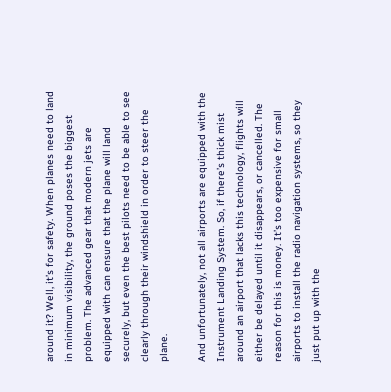around it? Well, it’s for safety. When planes need to land in minimum visibility, the ground poses the biggest problem. The advanced gear that modern jets are equipped with can ensure that the plane will land securely, but even the best pilots need to be able to see clearly through their windshield in order to steer the plane.

And unfortunately, not all airports are equipped with the Instrument Landing System. So, if there’s thick mist around an airport that lacks this technology, flights will either be delayed until it disappears, or cancelled. The reason for this is money. It’s too expensive for small airports to install the radio navigation systems, so they just put up with the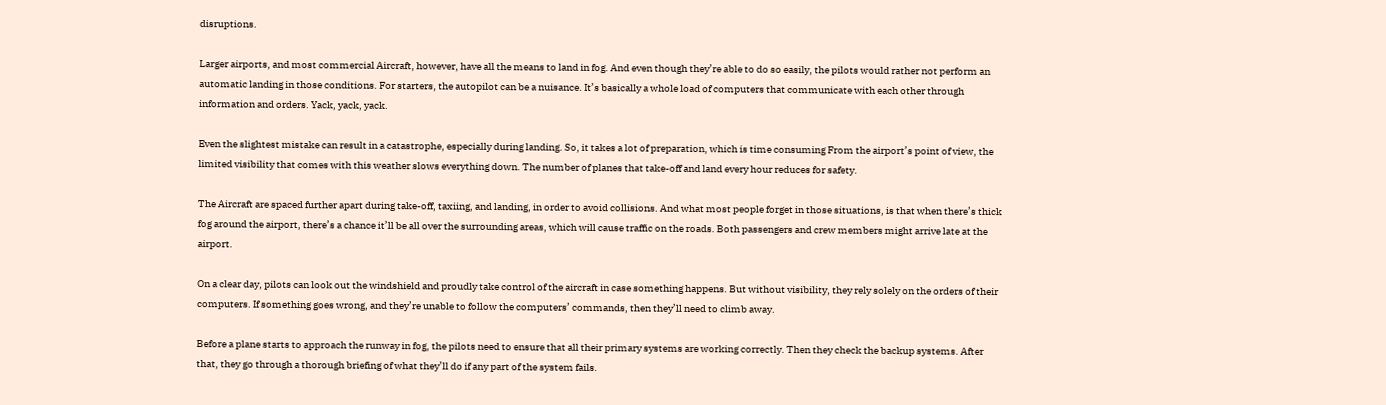disruptions.

Larger airports, and most commercial Aircraft, however, have all the means to land in fog. And even though they’re able to do so easily, the pilots would rather not perform an automatic landing in those conditions. For starters, the autopilot can be a nuisance. It’s basically a whole load of computers that communicate with each other through information and orders. Yack, yack, yack.

Even the slightest mistake can result in a catastrophe, especially during landing. So, it takes a lot of preparation, which is time consuming From the airport’s point of view, the limited visibility that comes with this weather slows everything down. The number of planes that take-off and land every hour reduces for safety.

The Aircraft are spaced further apart during take-off, taxiing, and landing, in order to avoid collisions. And what most people forget in those situations, is that when there’s thick fog around the airport, there’s a chance it’ll be all over the surrounding areas, which will cause traffic on the roads. Both passengers and crew members might arrive late at the airport.

On a clear day, pilots can look out the windshield and proudly take control of the aircraft in case something happens. But without visibility, they rely solely on the orders of their computers. If something goes wrong, and they’re unable to follow the computers’ commands, then they’ll need to climb away.

Before a plane starts to approach the runway in fog, the pilots need to ensure that all their primary systems are working correctly. Then they check the backup systems. After that, they go through a thorough briefing of what they’ll do if any part of the system fails.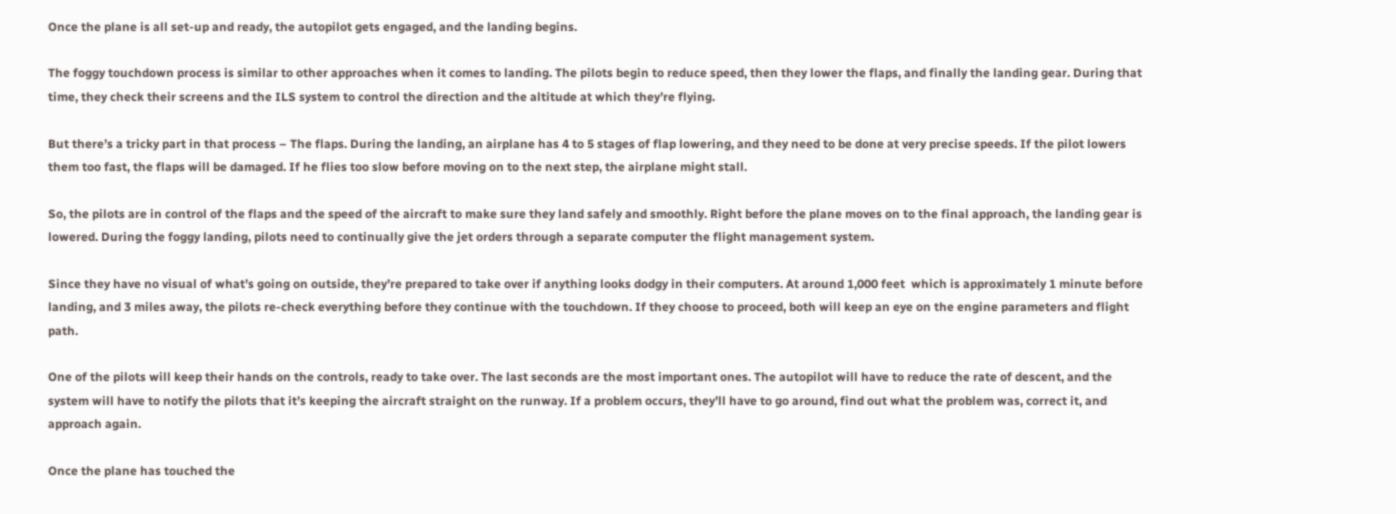Once the plane is all set-up and ready, the autopilot gets engaged, and the landing begins.

The foggy touchdown process is similar to other approaches when it comes to landing. The pilots begin to reduce speed, then they lower the flaps, and finally the landing gear. During that time, they check their screens and the ILS system to control the direction and the altitude at which they’re flying.

But there’s a tricky part in that process – The flaps. During the landing, an airplane has 4 to 5 stages of flap lowering, and they need to be done at very precise speeds. If the pilot lowers them too fast, the flaps will be damaged. If he flies too slow before moving on to the next step, the airplane might stall.

So, the pilots are in control of the flaps and the speed of the aircraft to make sure they land safely and smoothly. Right before the plane moves on to the final approach, the landing gear is lowered. During the foggy landing, pilots need to continually give the jet orders through a separate computer the flight management system.

Since they have no visual of what’s going on outside, they’re prepared to take over if anything looks dodgy in their computers. At around 1,000 feet  which is approximately 1 minute before landing, and 3 miles away, the pilots re-check everything before they continue with the touchdown. If they choose to proceed, both will keep an eye on the engine parameters and flight path.

One of the pilots will keep their hands on the controls, ready to take over. The last seconds are the most important ones. The autopilot will have to reduce the rate of descent, and the system will have to notify the pilots that it’s keeping the aircraft straight on the runway. If a problem occurs, they’ll have to go around, find out what the problem was, correct it, and approach again.

Once the plane has touched the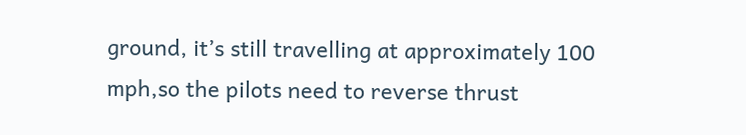ground, it’s still travelling at approximately 100 mph,so the pilots need to reverse thrust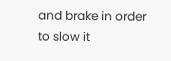and brake in order to slow it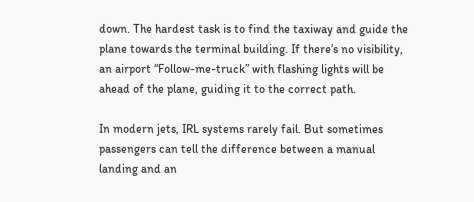down. The hardest task is to find the taxiway and guide the plane towards the terminal building. If there’s no visibility, an airport “Follow-me-truck” with flashing lights will be ahead of the plane, guiding it to the correct path.

In modern jets, IRL systems rarely fail. But sometimes passengers can tell the difference between a manual landing and an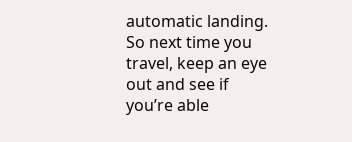automatic landing. So next time you travel, keep an eye out and see if you’re able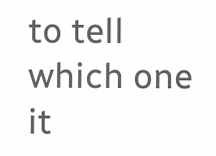to tell which one it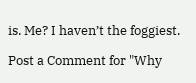is. Me? I haven’t the foggiest.

Post a Comment for "Why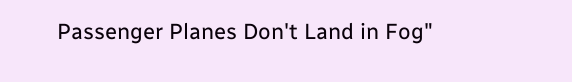Passenger Planes Don't Land in Fog"